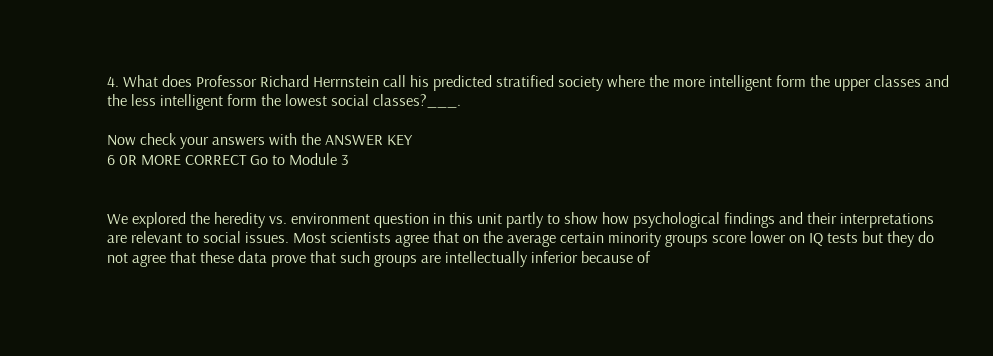4. What does Professor Richard Herrnstein call his predicted stratified society where the more intelligent form the upper classes and the less intelligent form the lowest social classes?___.

Now check your answers with the ANSWER KEY
6 0R MORE CORRECT Go to Module 3


We explored the heredity vs. environment question in this unit partly to show how psychological findings and their interpretations are relevant to social issues. Most scientists agree that on the average certain minority groups score lower on IQ tests but they do not agree that these data prove that such groups are intellectually inferior because of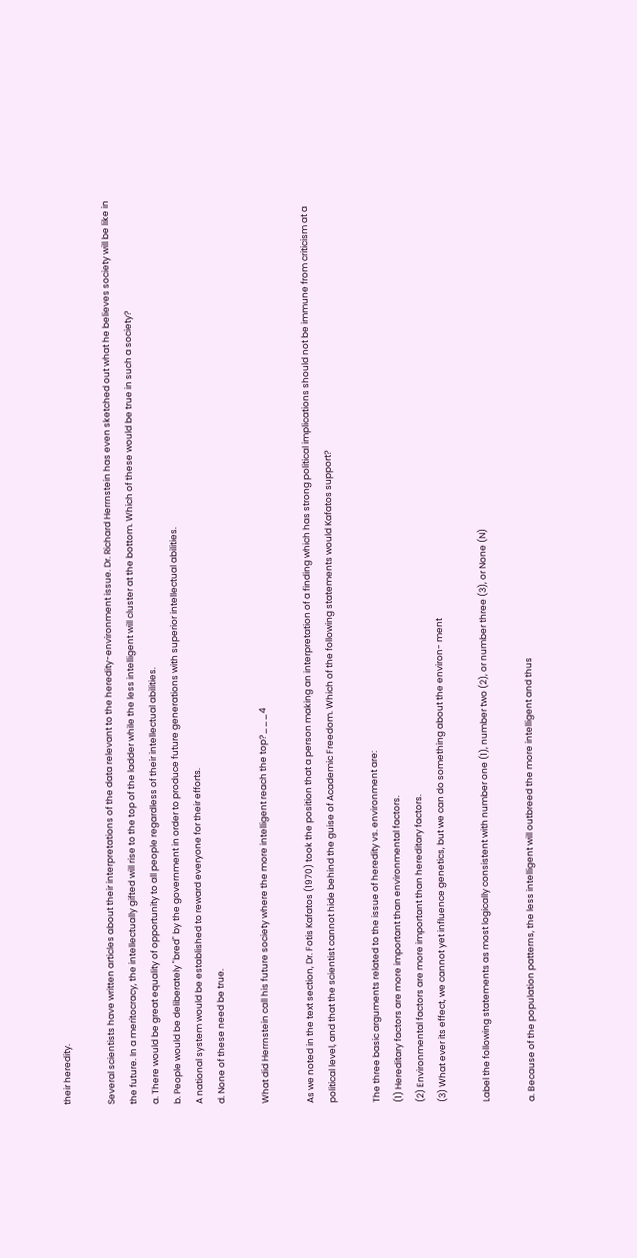their heredity.

Several scientists have written articles about their interpretations of the data relevant to the heredity-environment issue. Dr. Richard Herrnstein has even sketched out what he believes society will be like in the future. In a meritocracy, the intellectually gifted will rise to the top of the ladder while the less intelligent will cluster at the bottom. Which of these would be true in such a society?
a. There would be great equality of opportunity to all people regardless of their intellectual abilities.
b. People would be deliberately "bred" by the government in order to produce future generations with superior intellectual abilities.
A national system would be established to reward everyone for their efforts.
d. None of these need be true.

What did Herrnstein call his future society where the more intelligent reach the top?___4

As we noted in the text section, Dr. Fotis Kafatos (1970) took the position that a person making an interpretation of a finding which has strong political implications should not be immune from criticism at a political level, and that the scientist cannot hide behind the guise of Academic Freedom. Which of the following statements would Kafatos support?

The three basic arguments related to the issue of heredity vs. environment are:
(1) Hereditary factors are more important than environmental factors.
(2) Environmental factors are more important than hereditary factors.
(3) What ever its effect, we cannot yet influence genetics, but we can do something about the environ- ment

Label the following statements as most logically consistent with number one (1), number two (2), or number three (3), or None (N)

a. Because of the population patterns, the less intelligent will outbreed the more intelligent and thus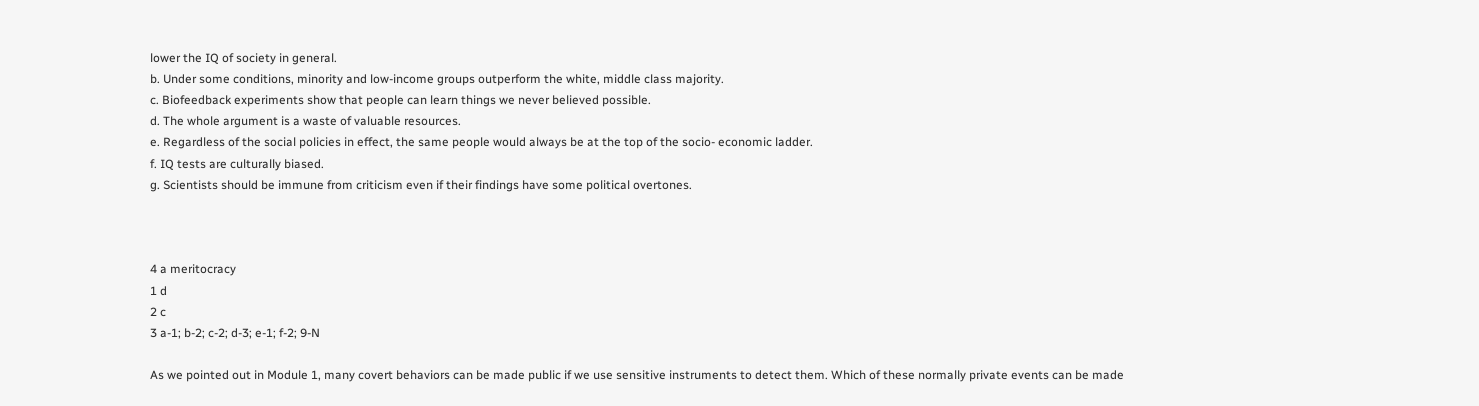lower the IQ of society in general.
b. Under some conditions, minority and low-income groups outperform the white, middle class majority.
c. Biofeedback experiments show that people can learn things we never believed possible.
d. The whole argument is a waste of valuable resources.
e. Regardless of the social policies in effect, the same people would always be at the top of the socio- economic ladder.
f. IQ tests are culturally biased.
g. Scientists should be immune from criticism even if their findings have some political overtones.



4 a meritocracy
1 d
2 c
3 a-1; b-2; c-2; d-3; e-1; f-2; 9-N

As we pointed out in Module 1, many covert behaviors can be made public if we use sensitive instruments to detect them. Which of these normally private events can be made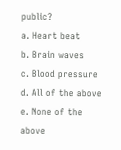public?
a. Heart beat
b. Brain waves
c. Blood pressure
d. All of the above
e. None of the above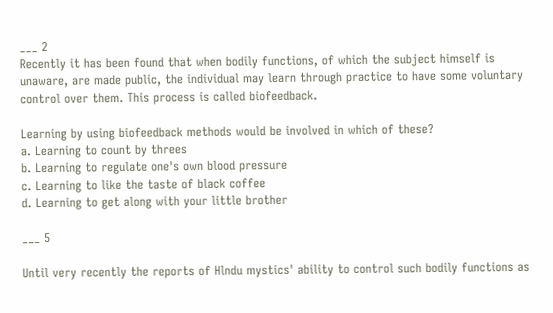___ 2
Recently it has been found that when bodily functions, of which the subject himself is unaware, are made public, the individual may learn through practice to have some voluntary control over them. This process is called biofeedback.

Learning by using biofeedback methods would be involved in which of these?
a. Learning to count by threes
b. Learning to regulate one's own blood pressure
c. Learning to like the taste of black coffee
d. Learning to get along with your little brother

___ 5

Until very recently the reports of Hlndu mystics' ability to control such bodily functions as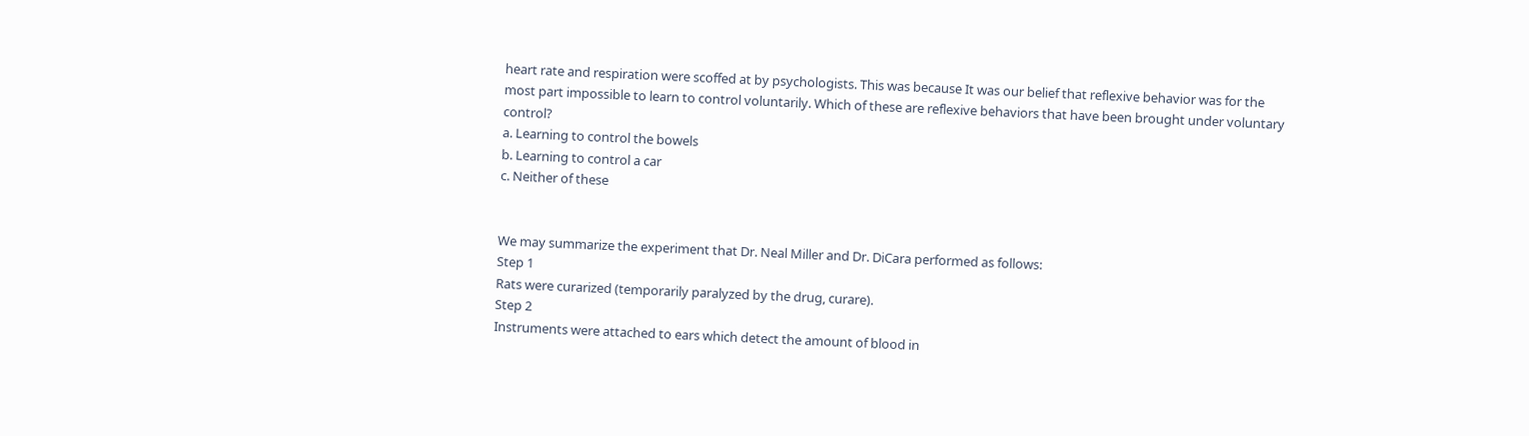heart rate and respiration were scoffed at by psychologists. This was because It was our belief that reflexive behavior was for the most part impossible to learn to control voluntarily. Which of these are reflexive behaviors that have been brought under voluntary control?
a. Learning to control the bowels
b. Learning to control a car
c. Neither of these


We may summarize the experiment that Dr. Neal Miller and Dr. DiCara performed as follows:
Step 1
Rats were curarized (temporarily paralyzed by the drug, curare).
Step 2
Instruments were attached to ears which detect the amount of blood in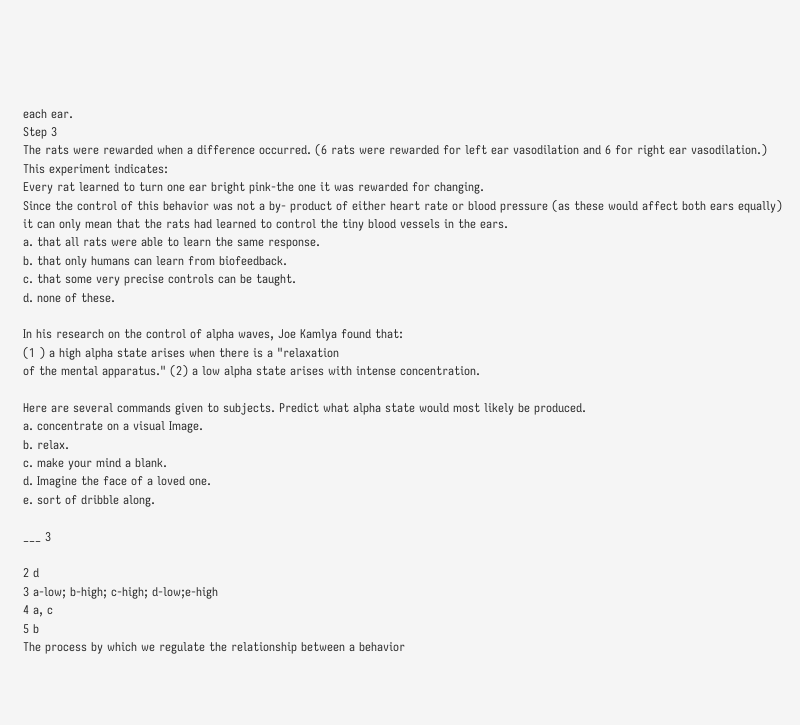each ear.
Step 3
The rats were rewarded when a difference occurred. (6 rats were rewarded for left ear vasodilation and 6 for right ear vasodilation.)
This experiment indicates:
Every rat learned to turn one ear bright pink-the one it was rewarded for changing.
Since the control of this behavior was not a by- product of either heart rate or blood pressure (as these would affect both ears equally) it can only mean that the rats had learned to control the tiny blood vessels in the ears.
a. that all rats were able to learn the same response.
b. that only humans can learn from biofeedback.
c. that some very precise controls can be taught.
d. none of these.

In his research on the control of alpha waves, Joe Kamlya found that:
(1 ) a high alpha state arises when there is a "relaxation
of the mental apparatus." (2) a low alpha state arises with intense concentration.

Here are several commands given to subjects. Predict what alpha state would most likely be produced.
a. concentrate on a visual Image.
b. relax.
c. make your mind a blank.
d. Imagine the face of a loved one.
e. sort of dribble along.

___ 3

2 d
3 a-low; b-high; c-high; d-low;e-high
4 a, c
5 b
The process by which we regulate the relationship between a behavior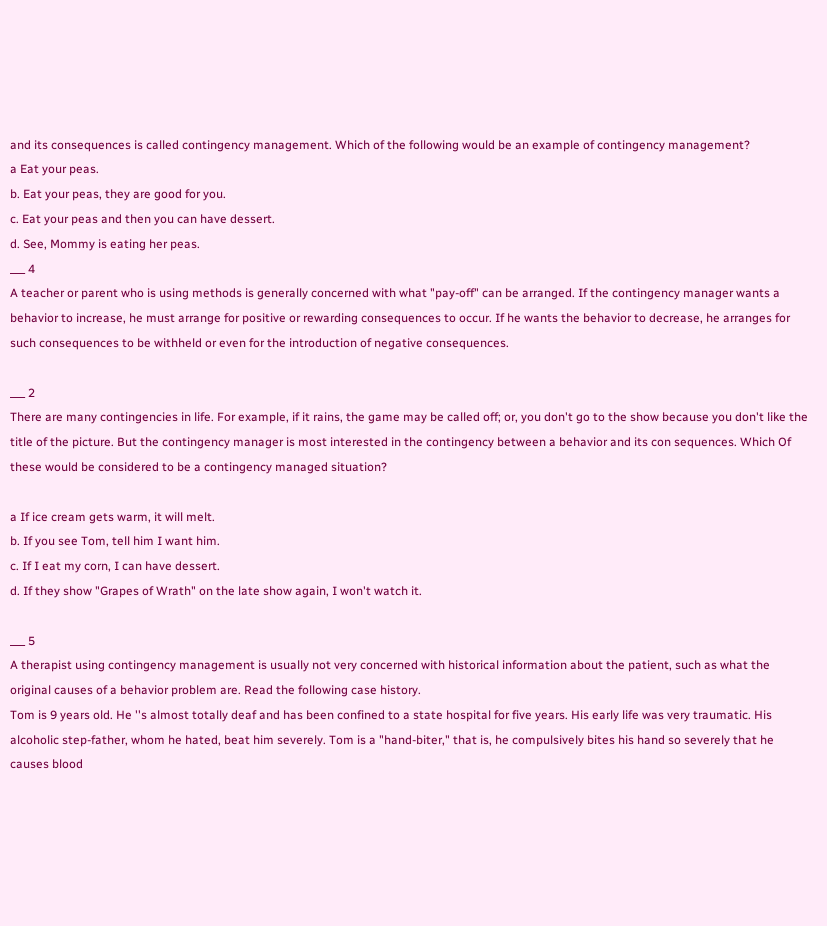and its consequences is called contingency management. Which of the following would be an example of contingency management?
a Eat your peas.
b. Eat your peas, they are good for you.
c. Eat your peas and then you can have dessert.
d. See, Mommy is eating her peas.
___ 4
A teacher or parent who is using methods is generally concerned with what "pay-off" can be arranged. If the contingency manager wants a behavior to increase, he must arrange for positive or rewarding consequences to occur. If he wants the behavior to decrease, he arranges for such consequences to be withheld or even for the introduction of negative consequences.

___ 2
There are many contingencies in life. For example, if it rains, the game may be called off; or, you don't go to the show because you don't like the title of the picture. But the contingency manager is most interested in the contingency between a behavior and its con sequences. Which Of these would be considered to be a contingency managed situation?

a If ice cream gets warm, it will melt.
b. If you see Tom, tell him I want him.
c. If I eat my corn, I can have dessert.
d. If they show "Grapes of Wrath" on the late show again, I won't watch it.

___ 5
A therapist using contingency management is usually not very concerned with historical information about the patient, such as what the original causes of a behavior problem are. Read the following case history.
Tom is 9 years old. He ''s almost totally deaf and has been confined to a state hospital for five years. His early life was very traumatic. His alcoholic step-father, whom he hated, beat him severely. Tom is a "hand-biter," that is, he compulsively bites his hand so severely that he causes blood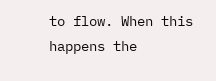to flow. When this happens the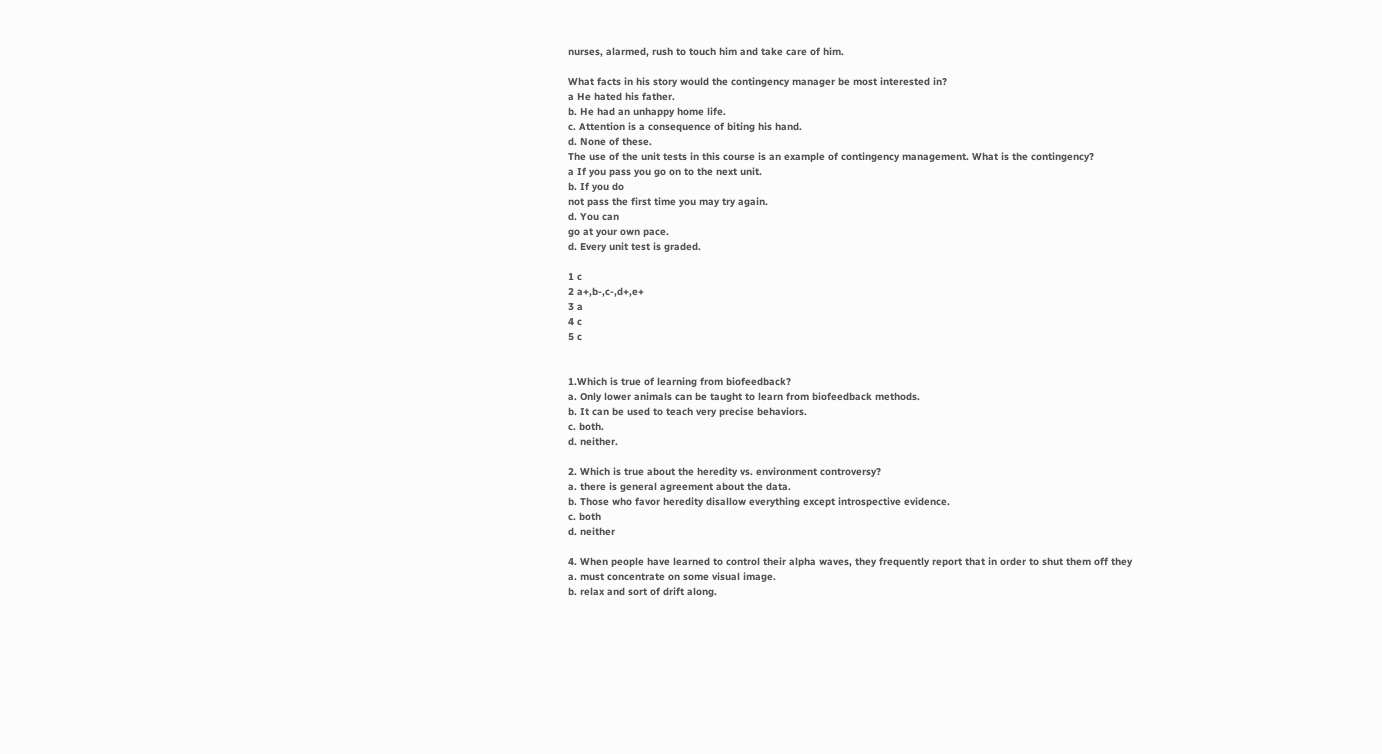nurses, alarmed, rush to touch him and take care of him.

What facts in his story would the contingency manager be most interested in?
a He hated his father.
b. He had an unhappy home life.
c. Attention is a consequence of biting his hand.
d. None of these.
The use of the unit tests in this course is an example of contingency management. What is the contingency?
a If you pass you go on to the next unit.
b. If you do
not pass the first time you may try again.
d. You can
go at your own pace.
d. Every unit test is graded.

1 c
2 a+,b-,c-,d+,e+
3 a
4 c
5 c


1.Which is true of learning from biofeedback?
a. Only lower animals can be taught to learn from biofeedback methods.
b. It can be used to teach very precise behaviors.
c. both.
d. neither.

2. Which is true about the heredity vs. environment controversy?
a. there is general agreement about the data.
b. Those who favor heredity disallow everything except introspective evidence.
c. both
d. neither

4. When people have learned to control their alpha waves, they frequently report that in order to shut them off they
a. must concentrate on some visual image.
b. relax and sort of drift along.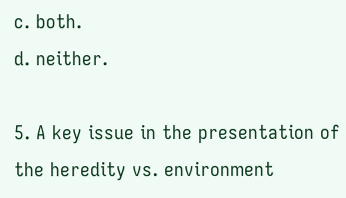c. both.
d. neither.

5. A key issue in the presentation of the heredity vs. environment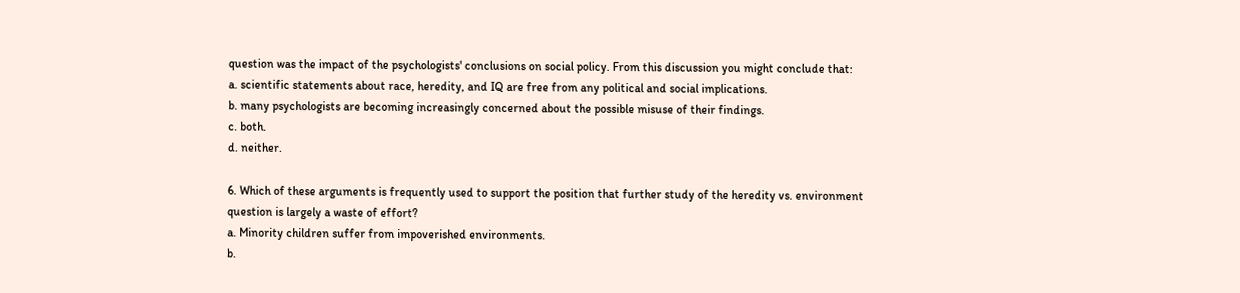question was the impact of the psychologists' conclusions on social policy. From this discussion you might conclude that:
a. scientific statements about race, heredity, and IQ are free from any political and social implications.
b. many psychologists are becoming increasingly concerned about the possible misuse of their findings.
c. both.
d. neither.

6. Which of these arguments is frequently used to support the position that further study of the heredity vs. environment question is largely a waste of effort?
a. Minority children suffer from impoverished environments.
b.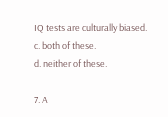IQ tests are culturally biased.
c. both of these.
d. neither of these.

7. A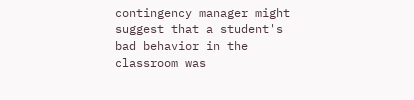contingency manager might suggest that a student's bad behavior in the classroom was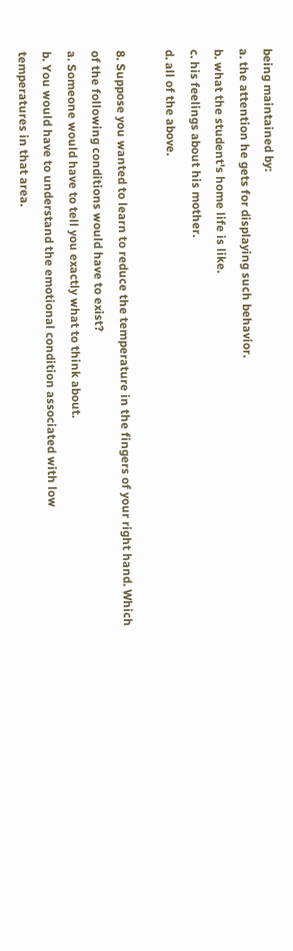being maintained by:
a. the attention he gets for displaying such behavior.
b. what the student's home life is like.
c. his feelings about his mother.
d. all of the above.

8. Suppose you wanted to learn to reduce the temperature in the fingers of your right hand. Which of the following conditions would have to exist?
a. Someone would have to tell you exactly what to think about.
b. You would have to understand the emotional condition associated with low
temperatures in that area.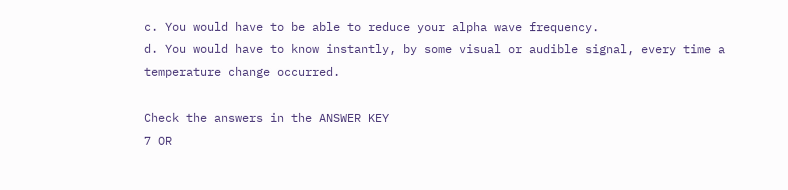c. You would have to be able to reduce your alpha wave frequency.
d. You would have to know instantly, by some visual or audible signal, every time a temperature change occurred.

Check the answers in the ANSWER KEY
7 OR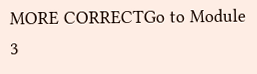MORE CORRECTGo to Module 3